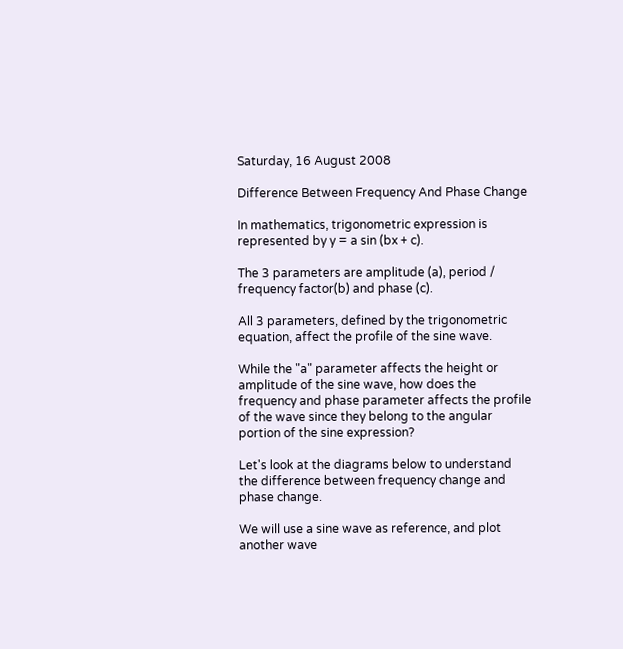Saturday, 16 August 2008

Difference Between Frequency And Phase Change

In mathematics, trigonometric expression is represented by y = a sin (bx + c).

The 3 parameters are amplitude (a), period / frequency factor(b) and phase (c).

All 3 parameters, defined by the trigonometric equation, affect the profile of the sine wave.

While the "a" parameter affects the height or amplitude of the sine wave, how does the frequency and phase parameter affects the profile of the wave since they belong to the angular portion of the sine expression?

Let's look at the diagrams below to understand the difference between frequency change and phase change.

We will use a sine wave as reference, and plot another wave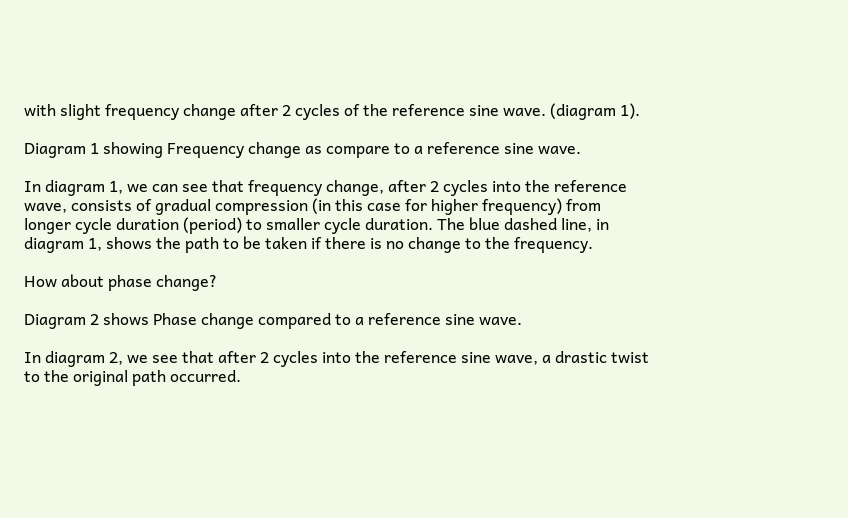with slight frequency change after 2 cycles of the reference sine wave. (diagram 1).

Diagram 1 showing Frequency change as compare to a reference sine wave.

In diagram 1, we can see that frequency change, after 2 cycles into the reference wave, consists of gradual compression (in this case for higher frequency) from longer cycle duration (period) to smaller cycle duration. The blue dashed line, in diagram 1, shows the path to be taken if there is no change to the frequency.

How about phase change?

Diagram 2 shows Phase change compared to a reference sine wave.

In diagram 2, we see that after 2 cycles into the reference sine wave, a drastic twist to the original path occurred.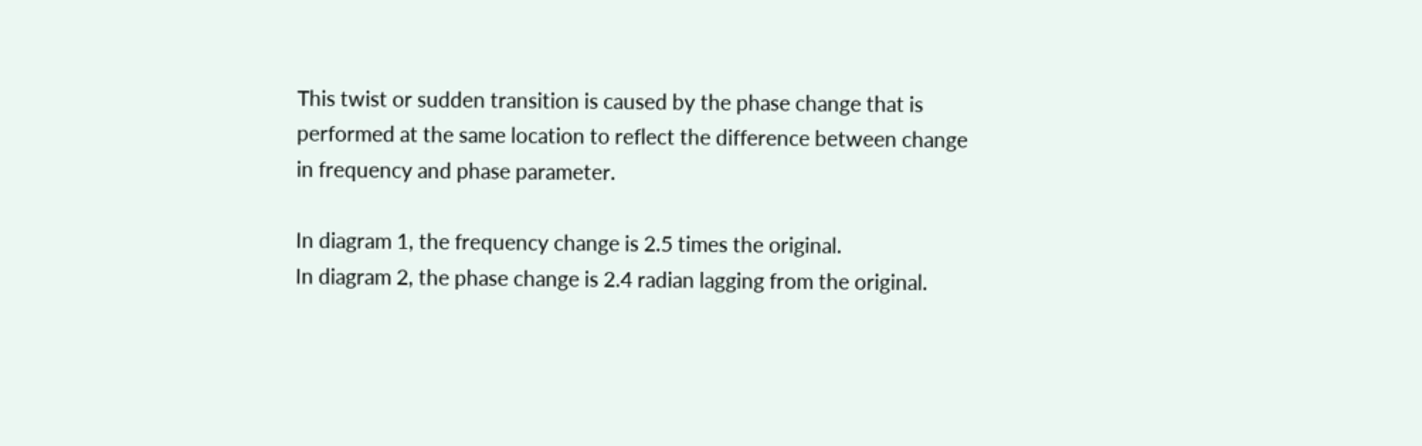This twist or sudden transition is caused by the phase change that is performed at the same location to reflect the difference between change in frequency and phase parameter.

In diagram 1, the frequency change is 2.5 times the original.
In diagram 2, the phase change is 2.4 radian lagging from the original.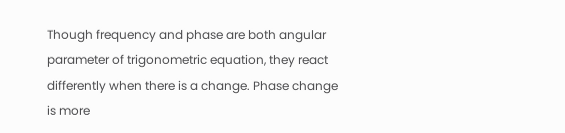Though frequency and phase are both angular parameter of trigonometric equation, they react differently when there is a change. Phase change is more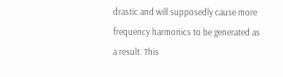drastic and will supposedly cause more frequency harmonics to be generated as a result. This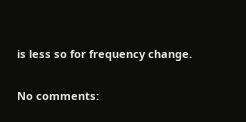is less so for frequency change.


No comments: